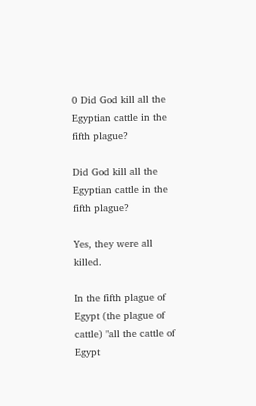0 Did God kill all the Egyptian cattle in the fifth plague?

Did God kill all the Egyptian cattle in the fifth plague?

Yes, they were all killed.

In the fifth plague of Egypt (the plague of cattle) "all the cattle of Egypt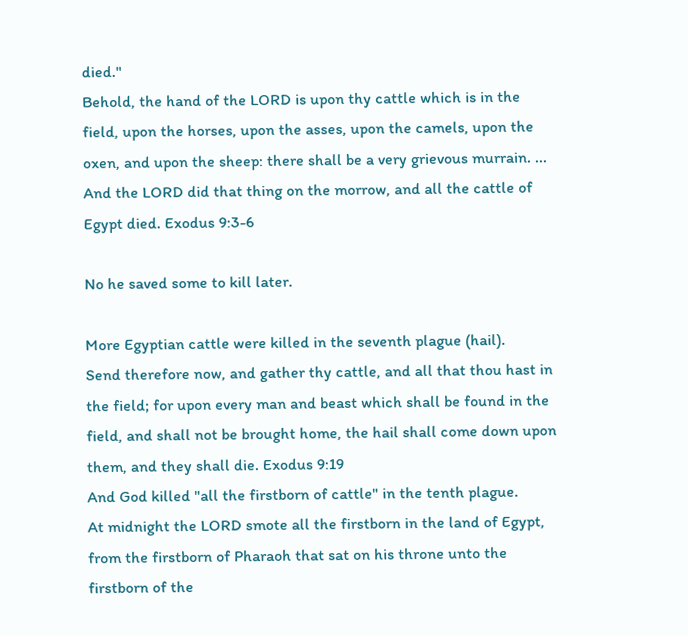died."
Behold, the hand of the LORD is upon thy cattle which is in the field, upon the horses, upon the asses, upon the camels, upon the oxen, and upon the sheep: there shall be a very grievous murrain. ... And the LORD did that thing on the morrow, and all the cattle of Egypt died. Exodus 9:3-6

No he saved some to kill later.

More Egyptian cattle were killed in the seventh plague (hail).
Send therefore now, and gather thy cattle, and all that thou hast in the field; for upon every man and beast which shall be found in the field, and shall not be brought home, the hail shall come down upon them, and they shall die. Exodus 9:19
And God killed "all the firstborn of cattle" in the tenth plague.
At midnight the LORD smote all the firstborn in the land of Egypt, from the firstborn of Pharaoh that sat on his throne unto the firstborn of the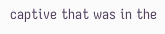captive that was in the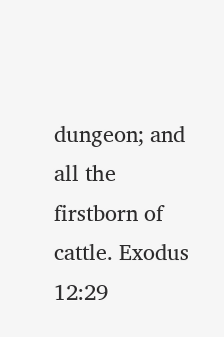dungeon; and all the firstborn of cattle. Exodus 12:29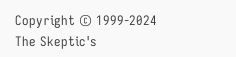Copyright © 1999-2024
The Skeptic's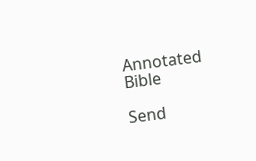Annotated Bible

Send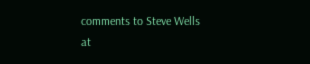comments to Steve Wells
at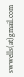swwells(at)gmail.com